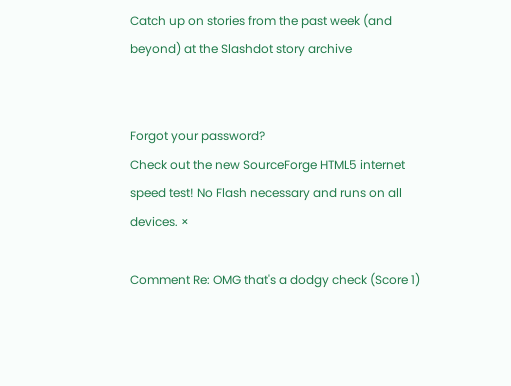Catch up on stories from the past week (and beyond) at the Slashdot story archive


Forgot your password?
Check out the new SourceForge HTML5 internet speed test! No Flash necessary and runs on all devices. ×

Comment Re: OMG that's a dodgy check (Score 1)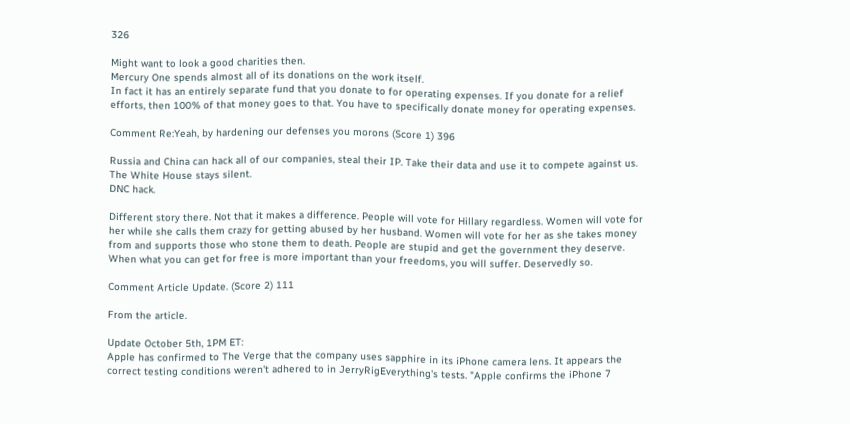326

Might want to look a good charities then.
Mercury One spends almost all of its donations on the work itself.
In fact it has an entirely separate fund that you donate to for operating expenses. If you donate for a relief efforts, then 100% of that money goes to that. You have to specifically donate money for operating expenses.

Comment Re:Yeah, by hardening our defenses you morons (Score 1) 396

Russia and China can hack all of our companies, steal their IP. Take their data and use it to compete against us.
The White House stays silent.
DNC hack.

Different story there. Not that it makes a difference. People will vote for Hillary regardless. Women will vote for her while she calls them crazy for getting abused by her husband. Women will vote for her as she takes money from and supports those who stone them to death. People are stupid and get the government they deserve. When what you can get for free is more important than your freedoms, you will suffer. Deservedly so.

Comment Article Update. (Score 2) 111

From the article.

Update October 5th, 1PM ET:
Apple has confirmed to The Verge that the company uses sapphire in its iPhone camera lens. It appears the correct testing conditions weren't adhered to in JerryRigEverything's tests. "Apple confirms the iPhone 7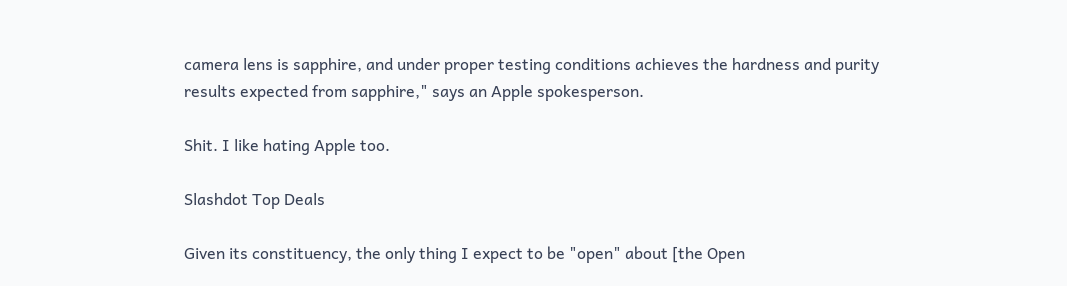camera lens is sapphire, and under proper testing conditions achieves the hardness and purity results expected from sapphire," says an Apple spokesperson.

Shit. I like hating Apple too.

Slashdot Top Deals

Given its constituency, the only thing I expect to be "open" about [the Open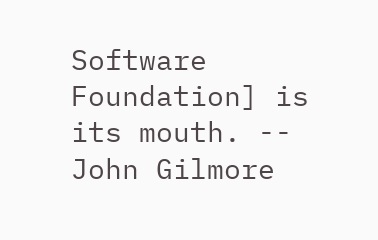Software Foundation] is its mouth. -- John Gilmore